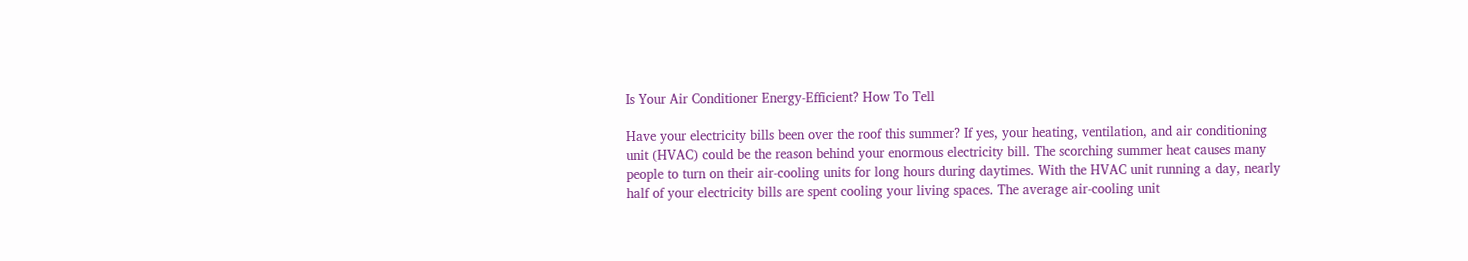Is Your Air Conditioner Energy-Efficient? How To Tell

Have your electricity bills been over the roof this summer? If yes, your heating, ventilation, and air conditioning unit (HVAC) could be the reason behind your enormous electricity bill. The scorching summer heat causes many people to turn on their air-cooling units for long hours during daytimes. With the HVAC unit running a day, nearly half of your electricity bills are spent cooling your living spaces. The average air-cooling unit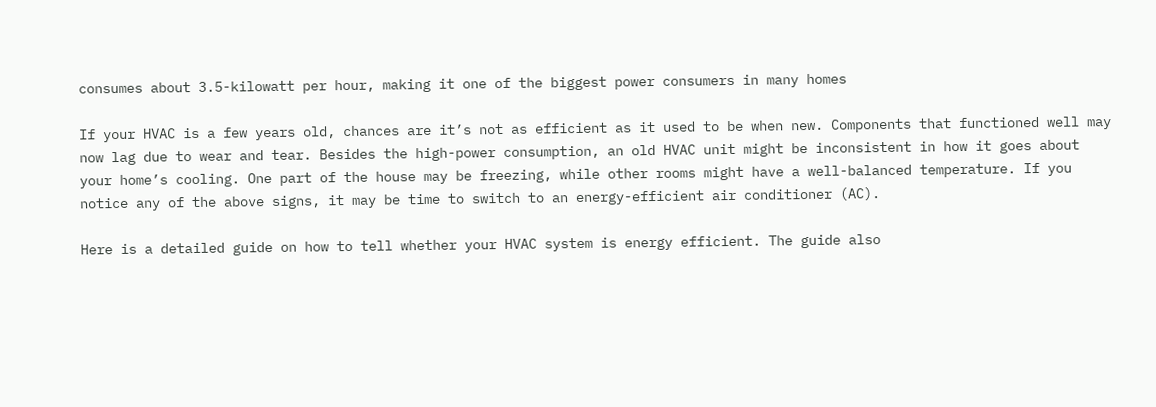consumes about 3.5-kilowatt per hour, making it one of the biggest power consumers in many homes

If your HVAC is a few years old, chances are it’s not as efficient as it used to be when new. Components that functioned well may now lag due to wear and tear. Besides the high-power consumption, an old HVAC unit might be inconsistent in how it goes about your home’s cooling. One part of the house may be freezing, while other rooms might have a well-balanced temperature. If you notice any of the above signs, it may be time to switch to an energy-efficient air conditioner (AC).

Here is a detailed guide on how to tell whether your HVAC system is energy efficient. The guide also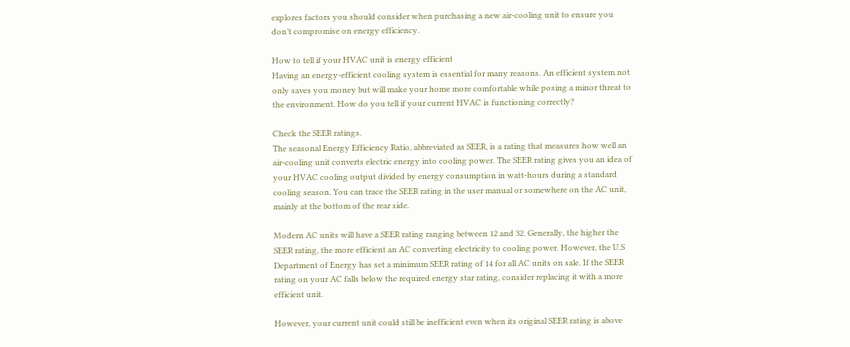explores factors you should consider when purchasing a new air-cooling unit to ensure you don’t compromise on energy efficiency.

How to tell if your HVAC unit is energy efficient
Having an energy-efficient cooling system is essential for many reasons. An efficient system not only saves you money but will make your home more comfortable while posing a minor threat to the environment. How do you tell if your current HVAC is functioning correctly?

Check the SEER ratings.
The seasonal Energy Efficiency Ratio, abbreviated as SEER, is a rating that measures how well an air-cooling unit converts electric energy into cooling power. The SEER rating gives you an idea of your HVAC cooling output divided by energy consumption in watt-hours during a standard cooling season. You can trace the SEER rating in the user manual or somewhere on the AC unit, mainly at the bottom of the rear side.

Modern AC units will have a SEER rating ranging between 12 and 32. Generally, the higher the SEER rating, the more efficient an AC converting electricity to cooling power. However, the U.S Department of Energy has set a minimum SEER rating of 14 for all AC units on sale. If the SEER rating on your AC falls below the required energy star rating, consider replacing it with a more efficient unit.

However, your current unit could still be inefficient even when its original SEER rating is above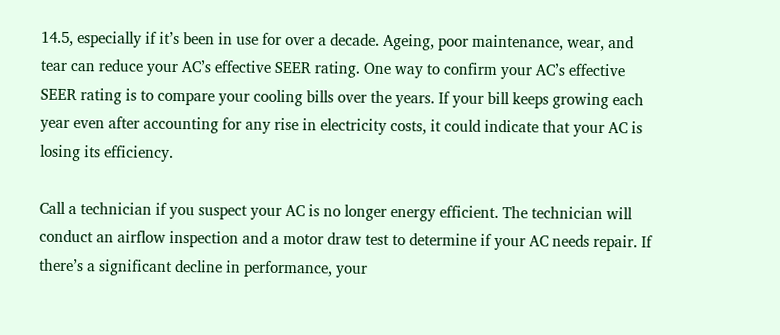14.5, especially if it’s been in use for over a decade. Ageing, poor maintenance, wear, and tear can reduce your AC’s effective SEER rating. One way to confirm your AC’s effective SEER rating is to compare your cooling bills over the years. If your bill keeps growing each year even after accounting for any rise in electricity costs, it could indicate that your AC is losing its efficiency.

Call a technician if you suspect your AC is no longer energy efficient. The technician will conduct an airflow inspection and a motor draw test to determine if your AC needs repair. If there’s a significant decline in performance, your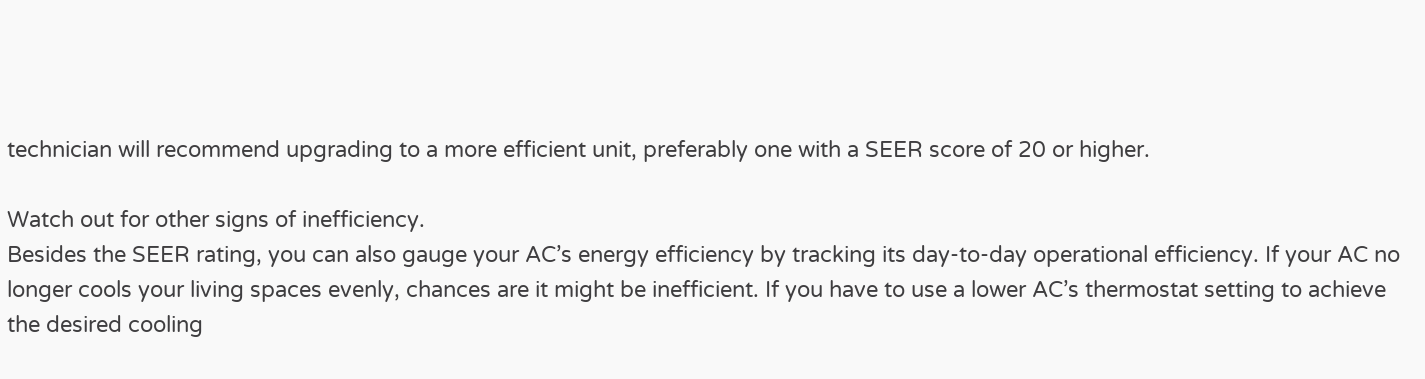technician will recommend upgrading to a more efficient unit, preferably one with a SEER score of 20 or higher.

Watch out for other signs of inefficiency.
Besides the SEER rating, you can also gauge your AC’s energy efficiency by tracking its day-to-day operational efficiency. If your AC no longer cools your living spaces evenly, chances are it might be inefficient. If you have to use a lower AC’s thermostat setting to achieve the desired cooling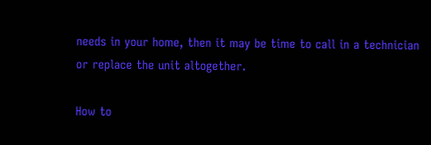needs in your home, then it may be time to call in a technician or replace the unit altogether.

How to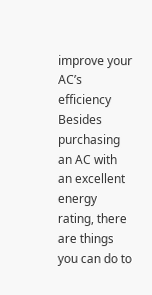improve your AC’s efficiency
Besides purchasing an AC with an excellent energy rating, there are things you can do to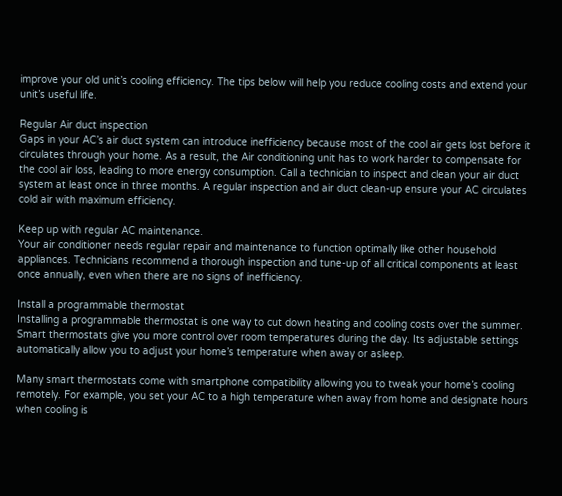improve your old unit’s cooling efficiency. The tips below will help you reduce cooling costs and extend your unit’s useful life.

Regular Air duct inspection
Gaps in your AC’s air duct system can introduce inefficiency because most of the cool air gets lost before it circulates through your home. As a result, the Air conditioning unit has to work harder to compensate for the cool air loss, leading to more energy consumption. Call a technician to inspect and clean your air duct system at least once in three months. A regular inspection and air duct clean-up ensure your AC circulates cold air with maximum efficiency.

Keep up with regular AC maintenance.
Your air conditioner needs regular repair and maintenance to function optimally like other household appliances. Technicians recommend a thorough inspection and tune-up of all critical components at least once annually, even when there are no signs of inefficiency.

Install a programmable thermostat
Installing a programmable thermostat is one way to cut down heating and cooling costs over the summer. Smart thermostats give you more control over room temperatures during the day. Its adjustable settings automatically allow you to adjust your home’s temperature when away or asleep.

Many smart thermostats come with smartphone compatibility allowing you to tweak your home’s cooling remotely. For example, you set your AC to a high temperature when away from home and designate hours when cooling is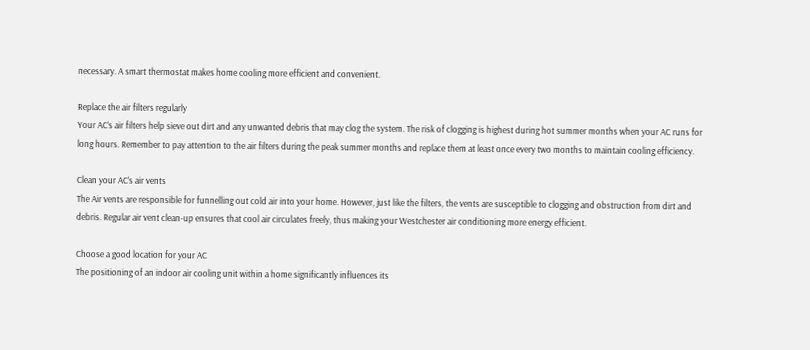necessary. A smart thermostat makes home cooling more efficient and convenient.

Replace the air filters regularly
Your AC’s air filters help sieve out dirt and any unwanted debris that may clog the system. The risk of clogging is highest during hot summer months when your AC runs for long hours. Remember to pay attention to the air filters during the peak summer months and replace them at least once every two months to maintain cooling efficiency.

Clean your AC’s air vents
The Air vents are responsible for funnelling out cold air into your home. However, just like the filters, the vents are susceptible to clogging and obstruction from dirt and debris. Regular air vent clean-up ensures that cool air circulates freely, thus making your Westchester air conditioning more energy efficient.

Choose a good location for your AC
The positioning of an indoor air cooling unit within a home significantly influences its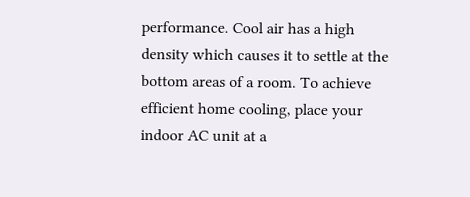performance. Cool air has a high density which causes it to settle at the bottom areas of a room. To achieve efficient home cooling, place your indoor AC unit at a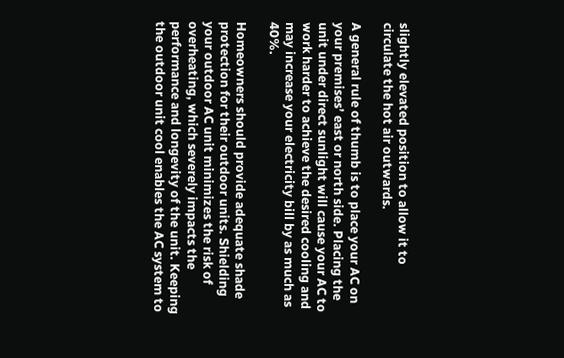slightly elevated position to allow it to circulate the hot air outwards.

A general rule of thumb is to place your AC on your premises’ east or north side. Placing the unit under direct sunlight will cause your AC to work harder to achieve the desired cooling and may increase your electricity bill by as much as 40%.

Homeowners should provide adequate shade protection for their outdoor units. Shielding your outdoor AC unit minimizes the risk of overheating, which severely impacts the performance and longevity of the unit. Keeping the outdoor unit cool enables the AC system to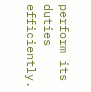perform its duties efficiently.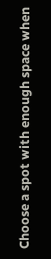Choose a spot with enough space when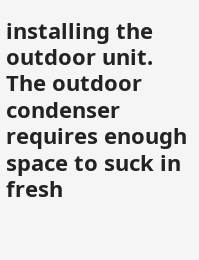installing the outdoor unit. The outdoor condenser requires enough space to suck in fresh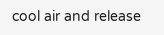cool air and release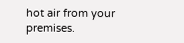hot air from your premises.